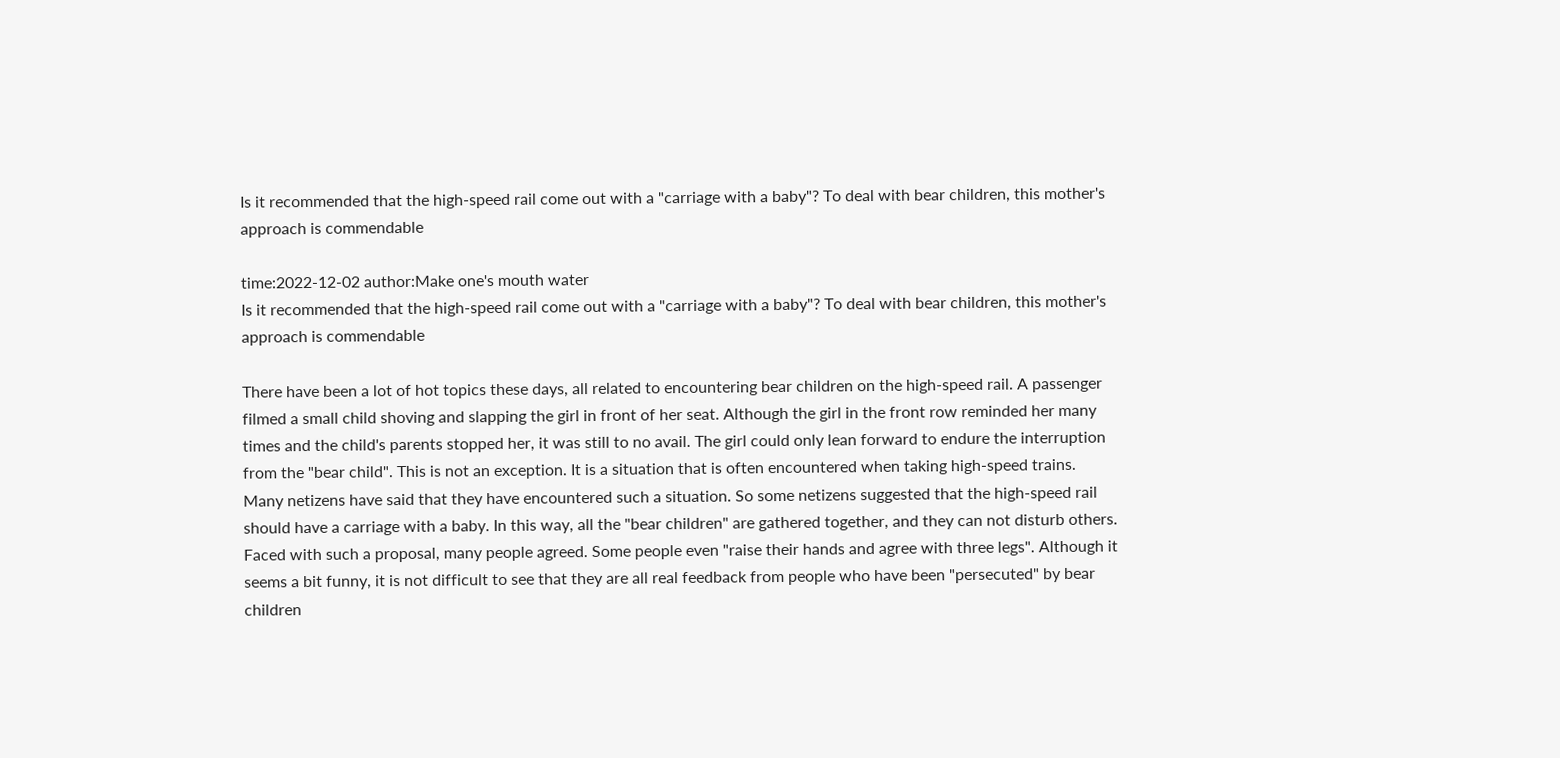Is it recommended that the high-speed rail come out with a "carriage with a baby"? To deal with bear children, this mother's approach is commendable

time:2022-12-02 author:Make one's mouth water
Is it recommended that the high-speed rail come out with a "carriage with a baby"? To deal with bear children, this mother's approach is commendable

There have been a lot of hot topics these days, all related to encountering bear children on the high-speed rail. A passenger filmed a small child shoving and slapping the girl in front of her seat. Although the girl in the front row reminded her many times and the child's parents stopped her, it was still to no avail. The girl could only lean forward to endure the interruption from the "bear child". This is not an exception. It is a situation that is often encountered when taking high-speed trains. Many netizens have said that they have encountered such a situation. So some netizens suggested that the high-speed rail should have a carriage with a baby. In this way, all the "bear children" are gathered together, and they can not disturb others. Faced with such a proposal, many people agreed. Some people even "raise their hands and agree with three legs". Although it seems a bit funny, it is not difficult to see that they are all real feedback from people who have been "persecuted" by bear children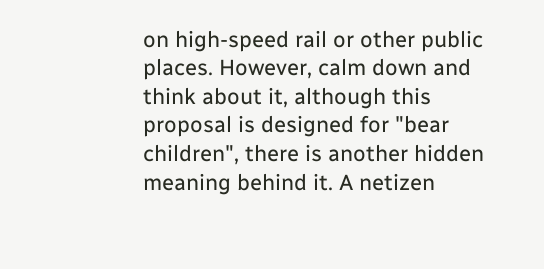on high-speed rail or other public places. However, calm down and think about it, although this proposal is designed for "bear children", there is another hidden meaning behind it. A netizen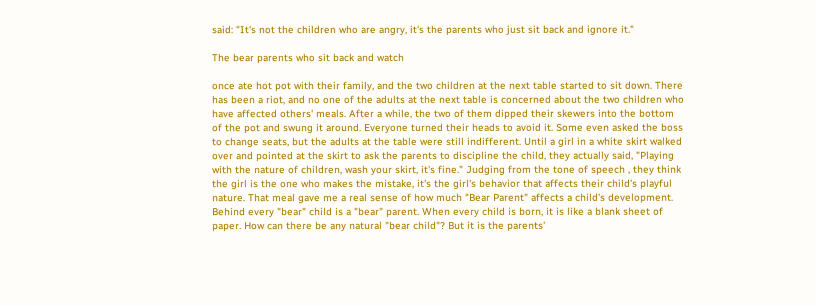said: "It's not the children who are angry, it's the parents who just sit back and ignore it."

The bear parents who sit back and watch

once ate hot pot with their family, and the two children at the next table started to sit down. There has been a riot, and no one of the adults at the next table is concerned about the two children who have affected others' meals. After a while, the two of them dipped their skewers into the bottom of the pot and swung it around. Everyone turned their heads to avoid it. Some even asked the boss to change seats, but the adults at the table were still indifferent. Until a girl in a white skirt walked over and pointed at the skirt to ask the parents to discipline the child, they actually said, "Playing with the nature of children, wash your skirt, it's fine." Judging from the tone of speech , they think the girl is the one who makes the mistake, it's the girl's behavior that affects their child's playful nature. That meal gave me a real sense of how much "Bear Parent" affects a child's development. Behind every "bear" child is a "bear" parent. When every child is born, it is like a blank sheet of paper. How can there be any natural "bear child"? But it is the parents'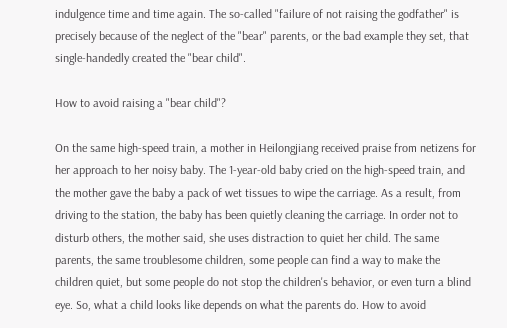indulgence time and time again. The so-called "failure of not raising the godfather" is precisely because of the neglect of the "bear" parents, or the bad example they set, that single-handedly created the "bear child".

How to avoid raising a "bear child"?

On the same high-speed train, a mother in Heilongjiang received praise from netizens for her approach to her noisy baby. The 1-year-old baby cried on the high-speed train, and the mother gave the baby a pack of wet tissues to wipe the carriage. As a result, from driving to the station, the baby has been quietly cleaning the carriage. In order not to disturb others, the mother said, she uses distraction to quiet her child. The same parents, the same troublesome children, some people can find a way to make the children quiet, but some people do not stop the children's behavior, or even turn a blind eye. So, what a child looks like depends on what the parents do. How to avoid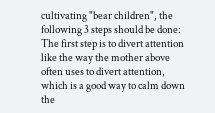cultivating "bear children", the following 3 steps should be done: The first step is to divert attention like the way the mother above often uses to divert attention, which is a good way to calm down the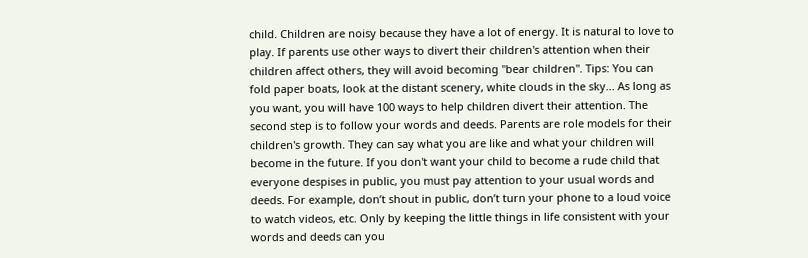child. Children are noisy because they have a lot of energy. It is natural to love to play. If parents use other ways to divert their children's attention when their children affect others, they will avoid becoming "bear children". Tips: You can fold paper boats, look at the distant scenery, white clouds in the sky... As long as you want, you will have 100 ways to help children divert their attention. The second step is to follow your words and deeds. Parents are role models for their children's growth. They can say what you are like and what your children will become in the future. If you don't want your child to become a rude child that everyone despises in public, you must pay attention to your usual words and deeds. For example, don’t shout in public, don’t turn your phone to a loud voice to watch videos, etc. Only by keeping the little things in life consistent with your words and deeds can you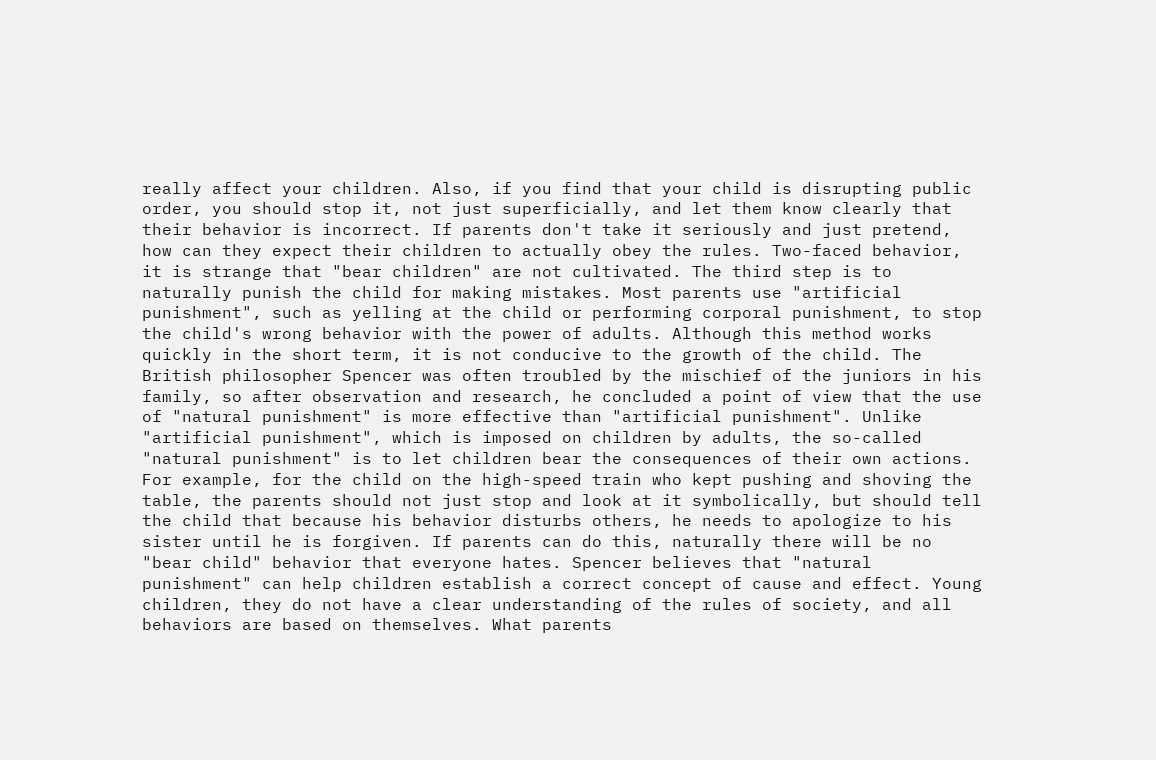really affect your children. Also, if you find that your child is disrupting public order, you should stop it, not just superficially, and let them know clearly that their behavior is incorrect. If parents don't take it seriously and just pretend, how can they expect their children to actually obey the rules. Two-faced behavior, it is strange that "bear children" are not cultivated. The third step is to naturally punish the child for making mistakes. Most parents use "artificial punishment", such as yelling at the child or performing corporal punishment, to stop the child's wrong behavior with the power of adults. Although this method works quickly in the short term, it is not conducive to the growth of the child. The British philosopher Spencer was often troubled by the mischief of the juniors in his family, so after observation and research, he concluded a point of view that the use of "natural punishment" is more effective than "artificial punishment". Unlike "artificial punishment", which is imposed on children by adults, the so-called "natural punishment" is to let children bear the consequences of their own actions. For example, for the child on the high-speed train who kept pushing and shoving the table, the parents should not just stop and look at it symbolically, but should tell the child that because his behavior disturbs others, he needs to apologize to his sister until he is forgiven. If parents can do this, naturally there will be no "bear child" behavior that everyone hates. Spencer believes that "natural punishment" can help children establish a correct concept of cause and effect. Young children, they do not have a clear understanding of the rules of society, and all behaviors are based on themselves. What parents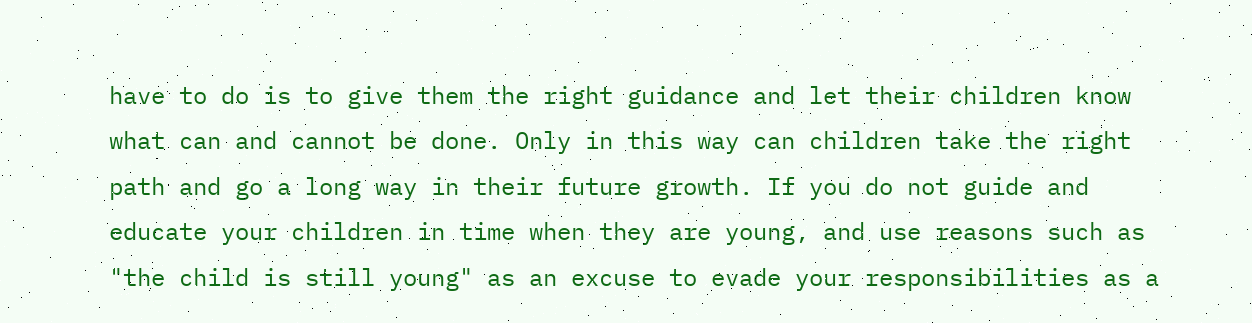have to do is to give them the right guidance and let their children know what can and cannot be done. Only in this way can children take the right path and go a long way in their future growth. If you do not guide and educate your children in time when they are young, and use reasons such as "the child is still young" as an excuse to evade your responsibilities as a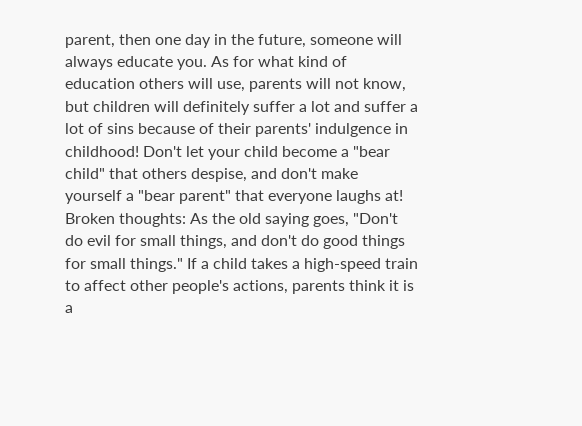parent, then one day in the future, someone will always educate you. As for what kind of education others will use, parents will not know, but children will definitely suffer a lot and suffer a lot of sins because of their parents' indulgence in childhood! Don't let your child become a "bear child" that others despise, and don't make yourself a "bear parent" that everyone laughs at! Broken thoughts: As the old saying goes, "Don't do evil for small things, and don't do good things for small things." If a child takes a high-speed train to affect other people's actions, parents think it is a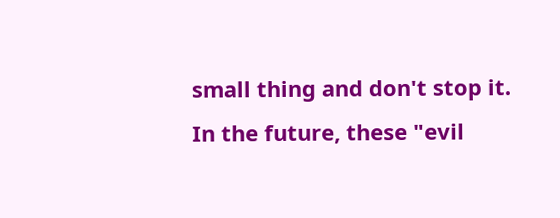small thing and don't stop it. In the future, these "evil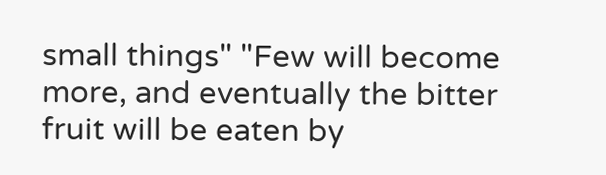small things" "Few will become more, and eventually the bitter fruit will be eaten by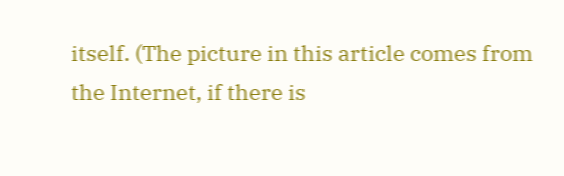itself. (The picture in this article comes from the Internet, if there is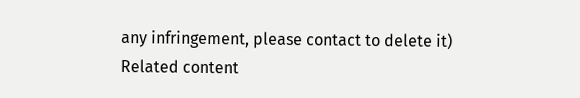any infringement, please contact to delete it)
Related content